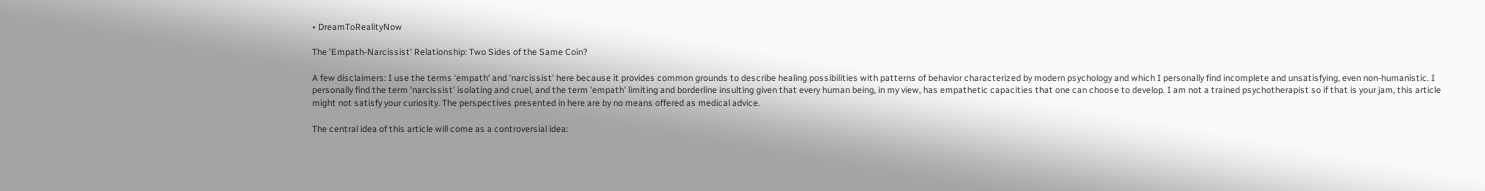• DreamToRealityNow

The 'Empath-Narcissist' Relationship: Two Sides of the Same Coin?

A few disclaimers: I use the terms 'empath' and 'narcissist' here because it provides common grounds to describe healing possibilities with patterns of behavior characterized by modern psychology and which I personally find incomplete and unsatisfying, even non-humanistic. I personally find the term 'narcissist' isolating and cruel, and the term 'empath' limiting and borderline insulting given that every human being, in my view, has empathetic capacities that one can choose to develop. I am not a trained psychotherapist so if that is your jam, this article might not satisfy your curiosity. The perspectives presented in here are by no means offered as medical advice.

The central idea of this article will come as a controversial idea: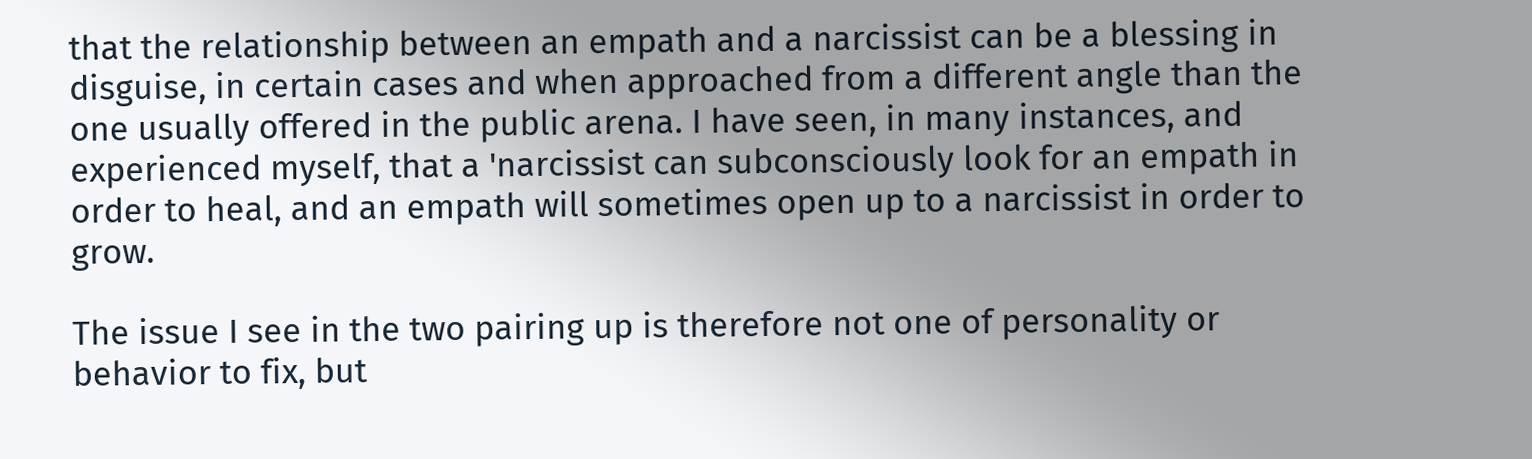that the relationship between an empath and a narcissist can be a blessing in disguise, in certain cases and when approached from a different angle than the one usually offered in the public arena. I have seen, in many instances, and experienced myself, that a 'narcissist can subconsciously look for an empath in order to heal, and an empath will sometimes open up to a narcissist in order to grow.

The issue I see in the two pairing up is therefore not one of personality or behavior to fix, but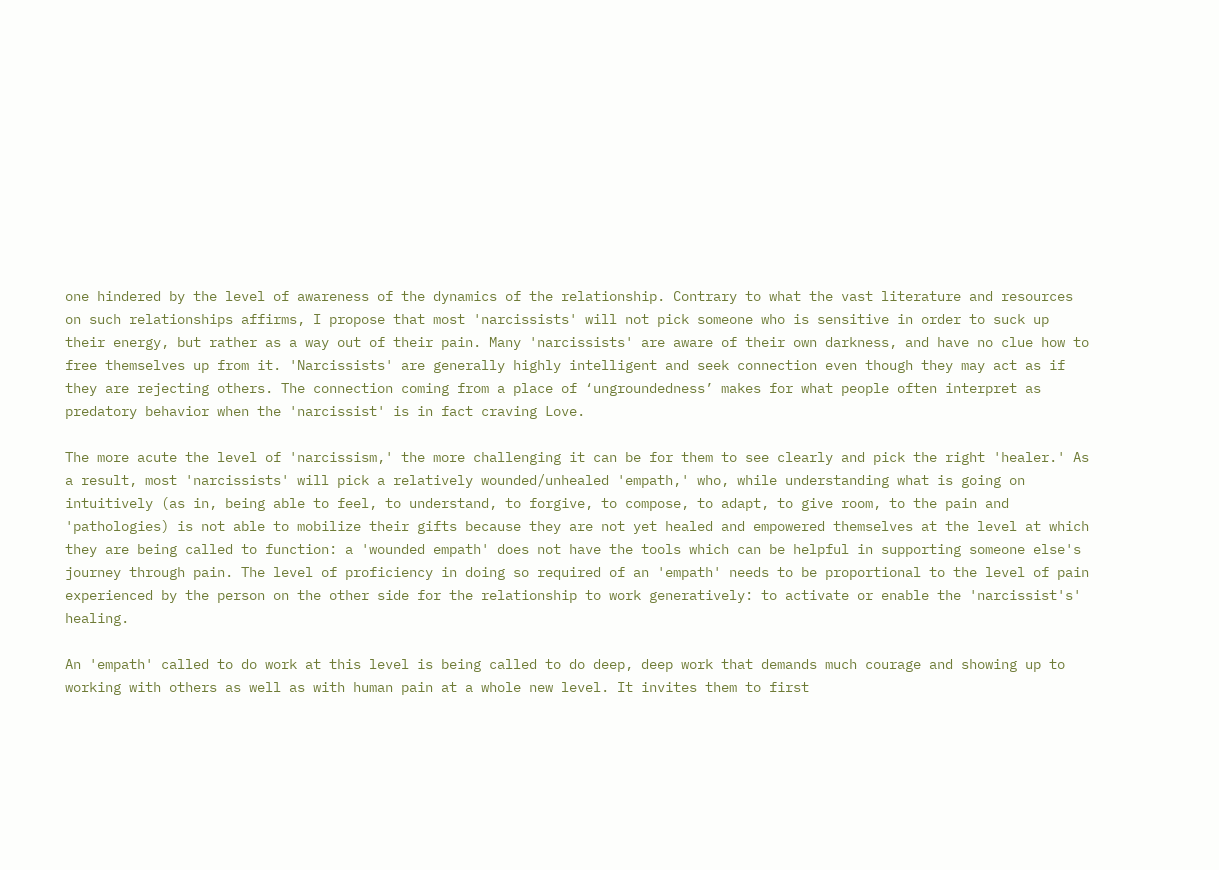one hindered by the level of awareness of the dynamics of the relationship. Contrary to what the vast literature and resources on such relationships affirms, I propose that most 'narcissists' will not pick someone who is sensitive in order to suck up their energy, but rather as a way out of their pain. Many 'narcissists' are aware of their own darkness, and have no clue how to free themselves up from it. 'Narcissists' are generally highly intelligent and seek connection even though they may act as if they are rejecting others. The connection coming from a place of ‘ungroundedness’ makes for what people often interpret as predatory behavior when the 'narcissist' is in fact craving Love.

The more acute the level of 'narcissism,' the more challenging it can be for them to see clearly and pick the right 'healer.' As a result, most 'narcissists' will pick a relatively wounded/unhealed 'empath,' who, while understanding what is going on intuitively (as in, being able to feel, to understand, to forgive, to compose, to adapt, to give room, to the pain and 'pathologies) is not able to mobilize their gifts because they are not yet healed and empowered themselves at the level at which they are being called to function: a 'wounded empath' does not have the tools which can be helpful in supporting someone else's journey through pain. The level of proficiency in doing so required of an 'empath' needs to be proportional to the level of pain experienced by the person on the other side for the relationship to work generatively: to activate or enable the 'narcissist's' healing.

An 'empath' called to do work at this level is being called to do deep, deep work that demands much courage and showing up to working with others as well as with human pain at a whole new level. It invites them to first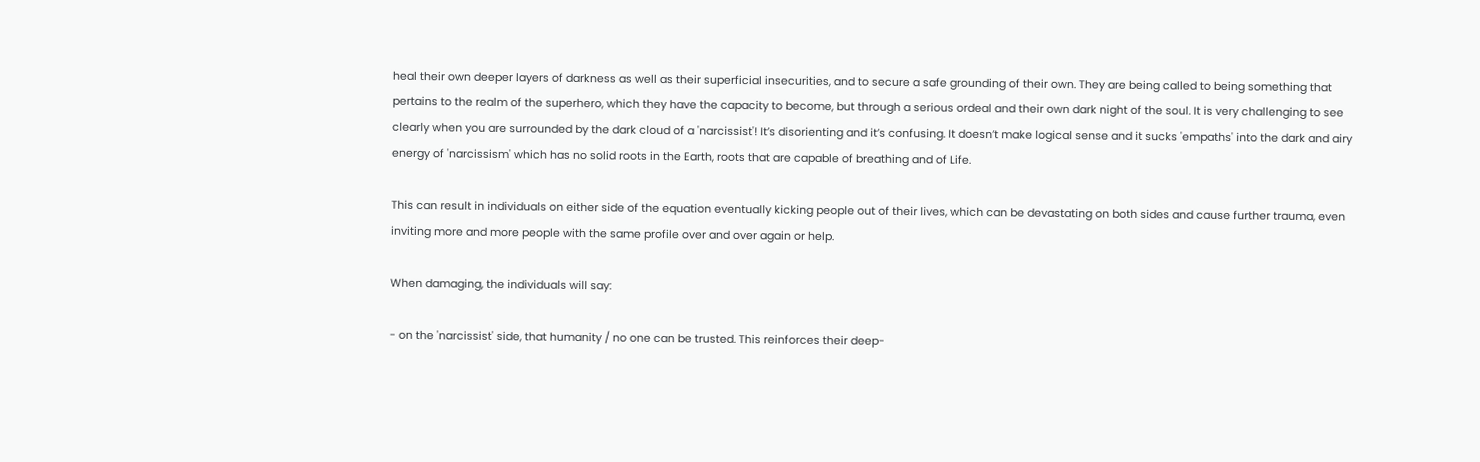heal their own deeper layers of darkness as well as their superficial insecurities, and to secure a safe grounding of their own. They are being called to being something that pertains to the realm of the superhero, which they have the capacity to become, but through a serious ordeal and their own dark night of the soul. It is very challenging to see clearly when you are surrounded by the dark cloud of a 'narcissist'! It’s disorienting and it’s confusing. It doesn’t make logical sense and it sucks 'empaths' into the dark and airy energy of 'narcissism' which has no solid roots in the Earth, roots that are capable of breathing and of Life.

This can result in individuals on either side of the equation eventually kicking people out of their lives, which can be devastating on both sides and cause further trauma, even inviting more and more people with the same profile over and over again or help.

When damaging, the individuals will say:

- on the 'narcissist' side, that humanity / no one can be trusted. This reinforces their deep-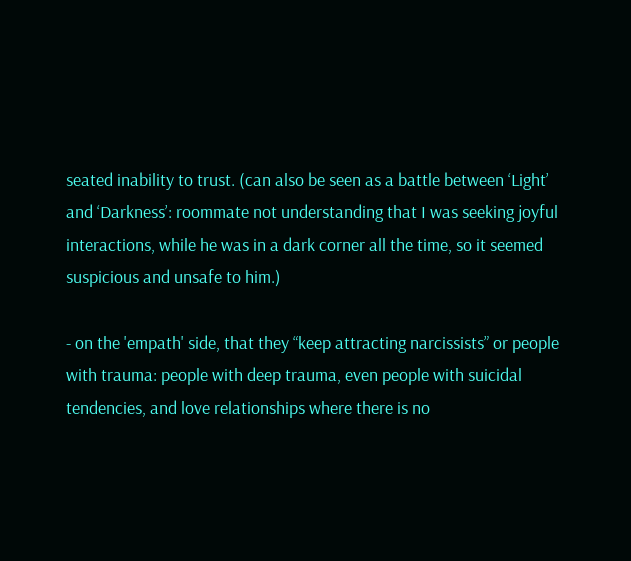seated inability to trust. (can also be seen as a battle between ‘Light’ and ‘Darkness’: roommate not understanding that I was seeking joyful interactions, while he was in a dark corner all the time, so it seemed suspicious and unsafe to him.)

- on the 'empath' side, that they “keep attracting narcissists” or people with trauma: people with deep trauma, even people with suicidal tendencies, and love relationships where there is no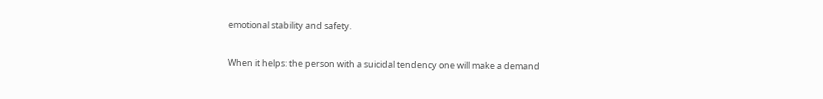emotional stability and safety.

When it helps: the person with a suicidal tendency one will make a demand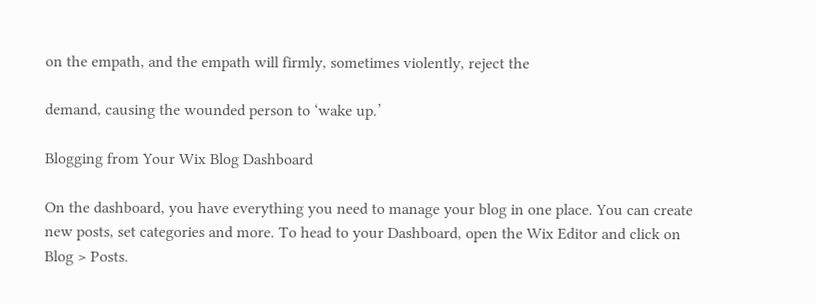on the empath, and the empath will firmly, sometimes violently, reject the

demand, causing the wounded person to ‘wake up.’

Blogging from Your Wix Blog Dashboard

On the dashboard, you have everything you need to manage your blog in one place. You can create new posts, set categories and more. To head to your Dashboard, open the Wix Editor and click on Blog > Posts.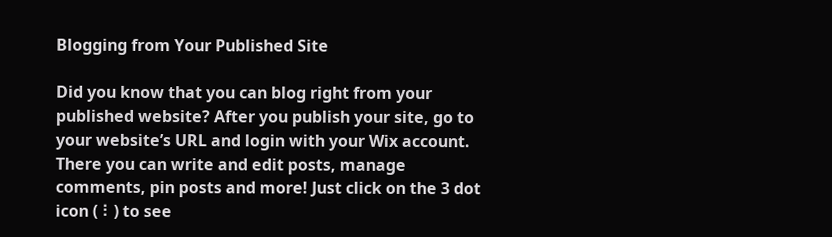Blogging from Your Published Site

Did you know that you can blog right from your published website? After you publish your site, go to your website’s URL and login with your Wix account. There you can write and edit posts, manage comments, pin posts and more! Just click on the 3 dot icon ( ⠇) to see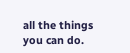all the things you can do.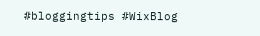#bloggingtips #WixBlog